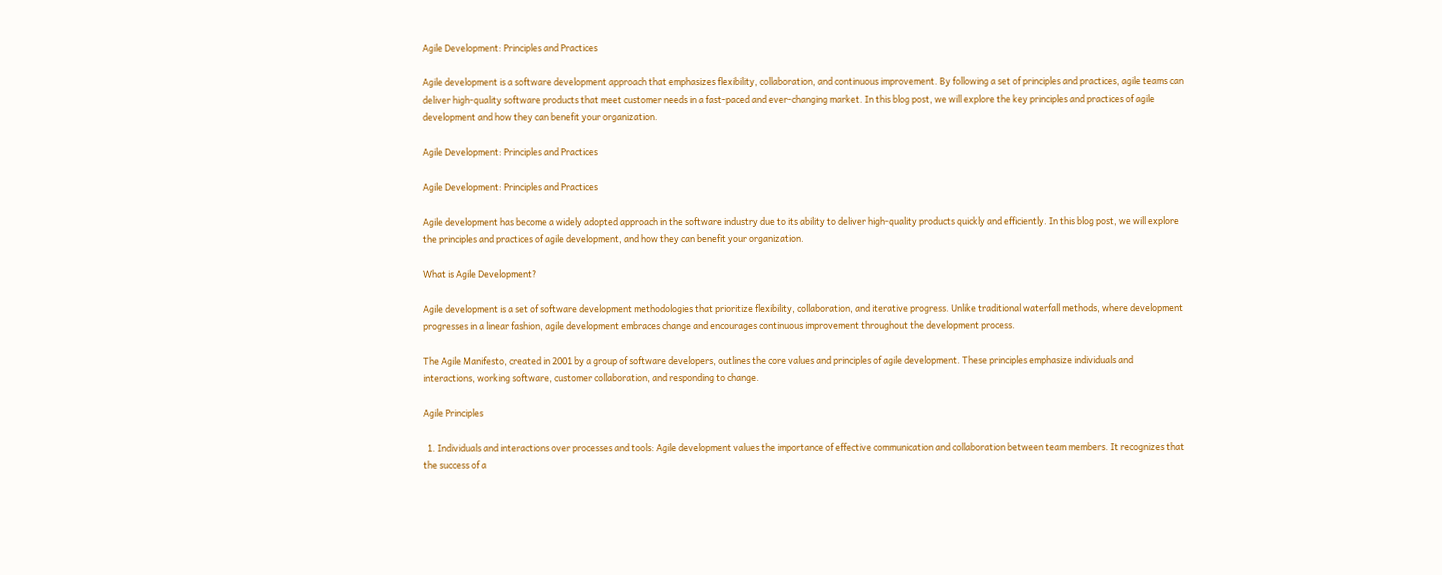Agile Development: Principles and Practices

Agile development is a software development approach that emphasizes flexibility, collaboration, and continuous improvement. By following a set of principles and practices, agile teams can deliver high-quality software products that meet customer needs in a fast-paced and ever-changing market. In this blog post, we will explore the key principles and practices of agile development and how they can benefit your organization.

Agile Development: Principles and Practices

Agile Development: Principles and Practices

Agile development has become a widely adopted approach in the software industry due to its ability to deliver high-quality products quickly and efficiently. In this blog post, we will explore the principles and practices of agile development, and how they can benefit your organization.

What is Agile Development?

Agile development is a set of software development methodologies that prioritize flexibility, collaboration, and iterative progress. Unlike traditional waterfall methods, where development progresses in a linear fashion, agile development embraces change and encourages continuous improvement throughout the development process.

The Agile Manifesto, created in 2001 by a group of software developers, outlines the core values and principles of agile development. These principles emphasize individuals and interactions, working software, customer collaboration, and responding to change.

Agile Principles

  1. Individuals and interactions over processes and tools: Agile development values the importance of effective communication and collaboration between team members. It recognizes that the success of a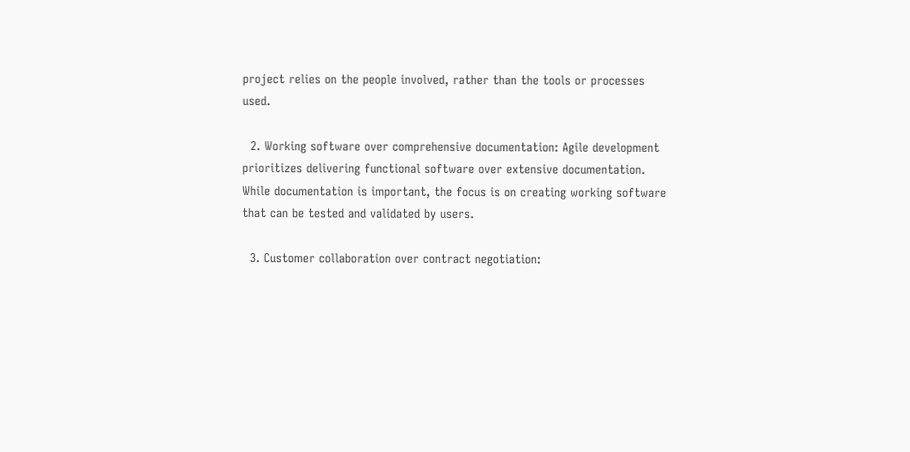project relies on the people involved, rather than the tools or processes used.

  2. Working software over comprehensive documentation: Agile development prioritizes delivering functional software over extensive documentation. While documentation is important, the focus is on creating working software that can be tested and validated by users.

  3. Customer collaboration over contract negotiation: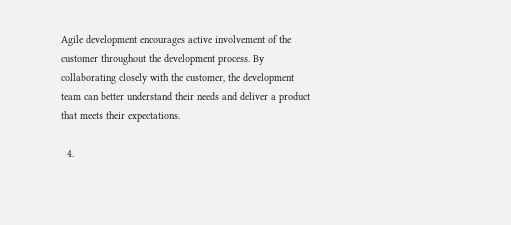Agile development encourages active involvement of the customer throughout the development process. By collaborating closely with the customer, the development team can better understand their needs and deliver a product that meets their expectations.

  4.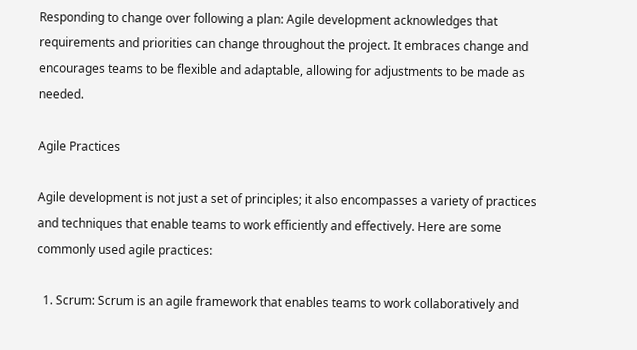Responding to change over following a plan: Agile development acknowledges that requirements and priorities can change throughout the project. It embraces change and encourages teams to be flexible and adaptable, allowing for adjustments to be made as needed.

Agile Practices

Agile development is not just a set of principles; it also encompasses a variety of practices and techniques that enable teams to work efficiently and effectively. Here are some commonly used agile practices:

  1. Scrum: Scrum is an agile framework that enables teams to work collaboratively and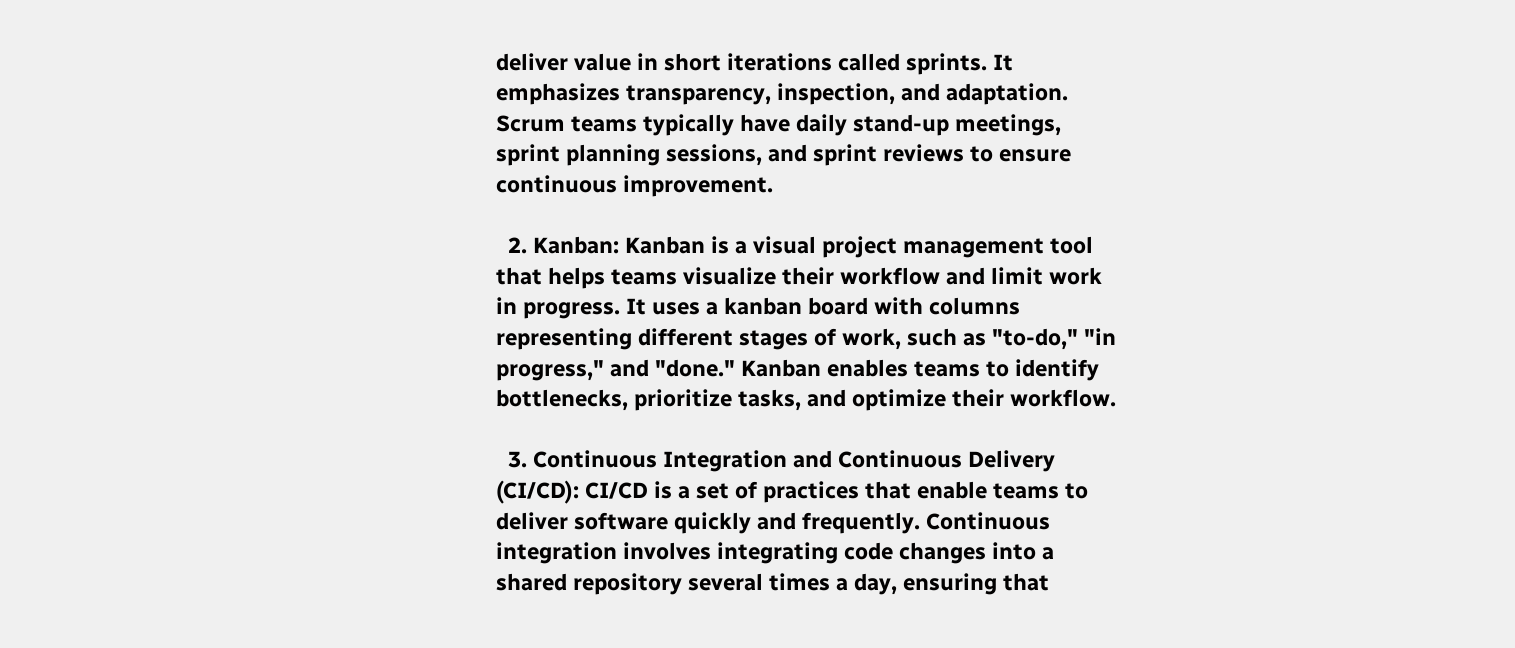deliver value in short iterations called sprints. It emphasizes transparency, inspection, and adaptation. Scrum teams typically have daily stand-up meetings, sprint planning sessions, and sprint reviews to ensure continuous improvement.

  2. Kanban: Kanban is a visual project management tool that helps teams visualize their workflow and limit work in progress. It uses a kanban board with columns representing different stages of work, such as "to-do," "in progress," and "done." Kanban enables teams to identify bottlenecks, prioritize tasks, and optimize their workflow.

  3. Continuous Integration and Continuous Delivery (CI/CD): CI/CD is a set of practices that enable teams to deliver software quickly and frequently. Continuous integration involves integrating code changes into a shared repository several times a day, ensuring that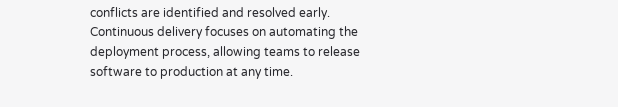conflicts are identified and resolved early. Continuous delivery focuses on automating the deployment process, allowing teams to release software to production at any time.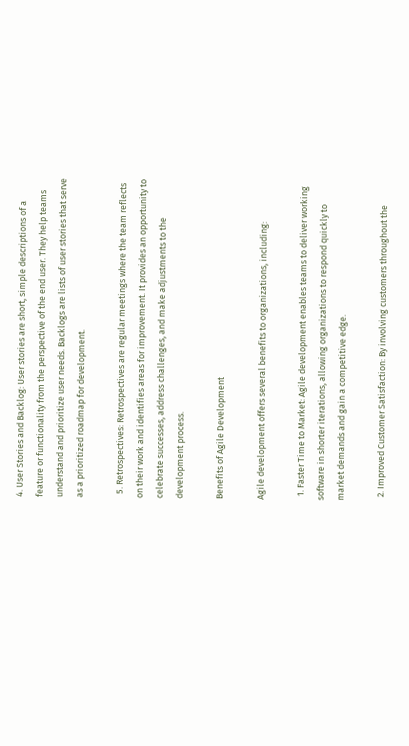4. User Stories and Backlog: User stories are short, simple descriptions of a feature or functionality from the perspective of the end user. They help teams understand and prioritize user needs. Backlogs are lists of user stories that serve as a prioritized roadmap for development.

  5. Retrospectives: Retrospectives are regular meetings where the team reflects on their work and identifies areas for improvement. It provides an opportunity to celebrate successes, address challenges, and make adjustments to the development process.

Benefits of Agile Development

Agile development offers several benefits to organizations, including:

  1. Faster Time to Market: Agile development enables teams to deliver working software in shorter iterations, allowing organizations to respond quickly to market demands and gain a competitive edge.

  2. Improved Customer Satisfaction: By involving customers throughout the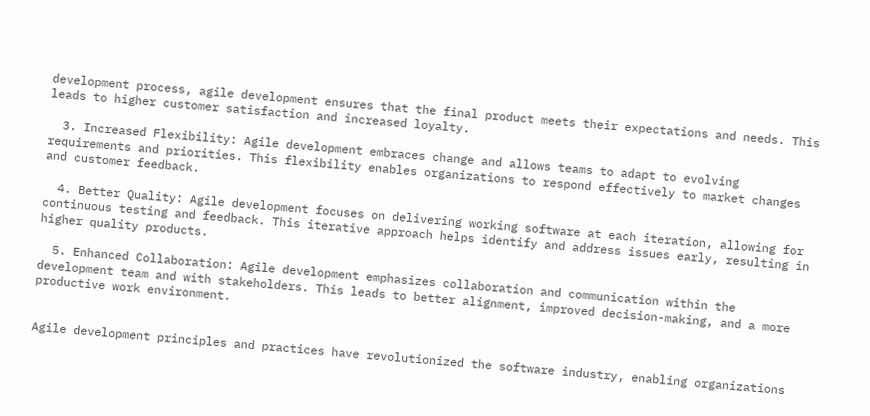development process, agile development ensures that the final product meets their expectations and needs. This leads to higher customer satisfaction and increased loyalty.

  3. Increased Flexibility: Agile development embraces change and allows teams to adapt to evolving requirements and priorities. This flexibility enables organizations to respond effectively to market changes and customer feedback.

  4. Better Quality: Agile development focuses on delivering working software at each iteration, allowing for continuous testing and feedback. This iterative approach helps identify and address issues early, resulting in higher quality products.

  5. Enhanced Collaboration: Agile development emphasizes collaboration and communication within the development team and with stakeholders. This leads to better alignment, improved decision-making, and a more productive work environment.


Agile development principles and practices have revolutionized the software industry, enabling organizations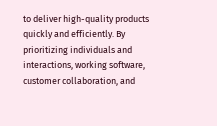to deliver high-quality products quickly and efficiently. By prioritizing individuals and interactions, working software, customer collaboration, and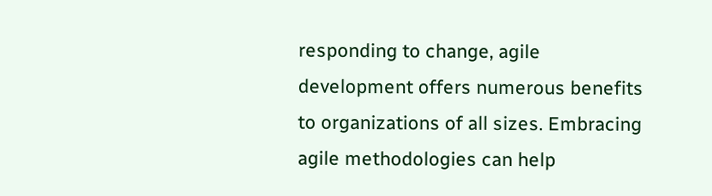responding to change, agile development offers numerous benefits to organizations of all sizes. Embracing agile methodologies can help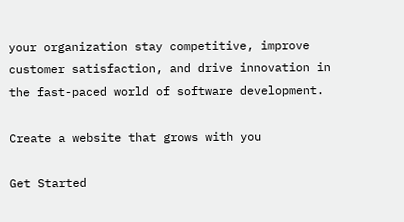your organization stay competitive, improve customer satisfaction, and drive innovation in the fast-paced world of software development.

Create a website that grows with you

Get Started